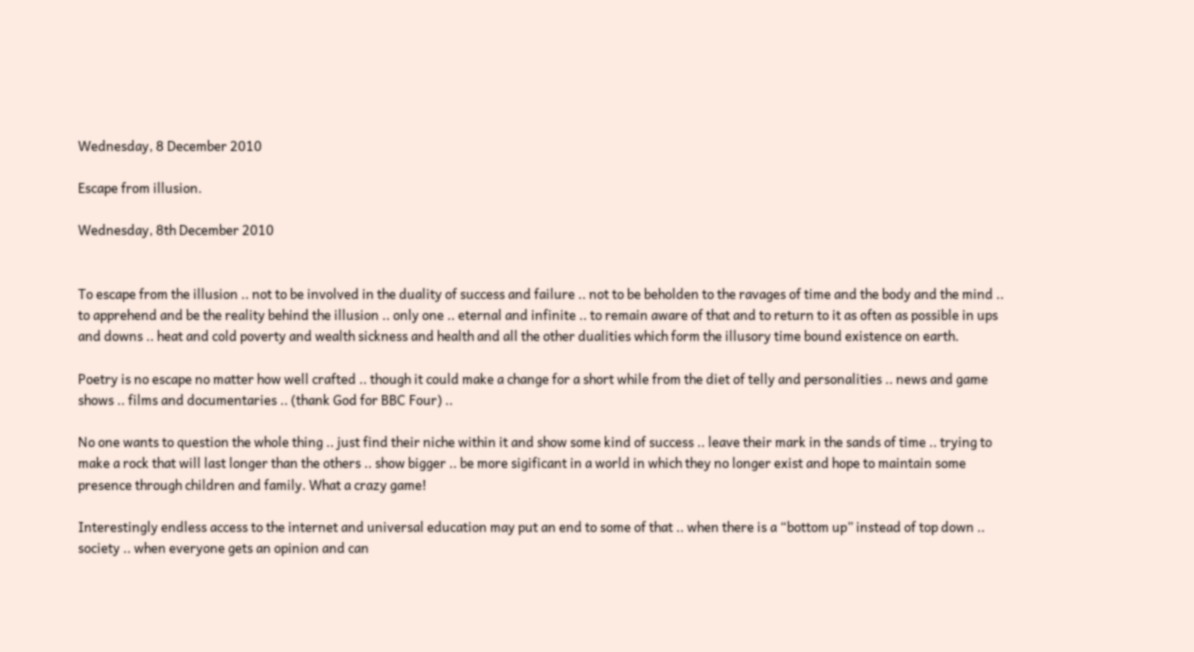Wednesday, 8 December 2010

Escape from illusion.

Wednesday, 8th December 2010


To escape from the illusion .. not to be involved in the duality of success and failure .. not to be beholden to the ravages of time and the body and the mind .. to apprehend and be the reality behind the illusion .. only one .. eternal and infinite .. to remain aware of that and to return to it as often as possible in ups and downs .. heat and cold poverty and wealth sickness and health and all the other dualities which form the illusory time bound existence on earth.

Poetry is no escape no matter how well crafted .. though it could make a change for a short while from the diet of telly and personalities .. news and game shows .. films and documentaries .. (thank God for BBC Four) ..

No one wants to question the whole thing .. just find their niche within it and show some kind of success .. leave their mark in the sands of time .. trying to make a rock that will last longer than the others .. show bigger .. be more sigificant in a world in which they no longer exist and hope to maintain some presence through children and family. What a crazy game!

Interestingly endless access to the internet and universal education may put an end to some of that .. when there is a “bottom up” instead of top down .. society .. when everyone gets an opinion and can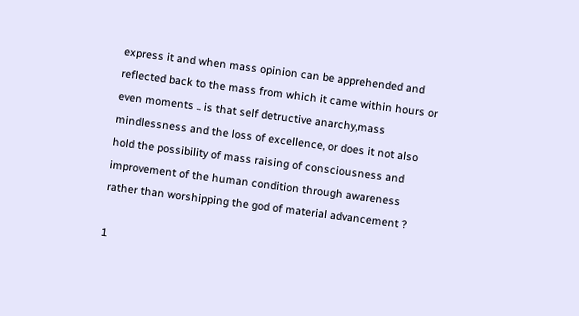express it and when mass opinion can be apprehended and reflected back to the mass from which it came within hours or even moments .. is that self detructive anarchy,mass mindlessness and the loss of excellence, or does it not also hold the possibility of mass raising of consciousness and improvement of the human condition through awareness rather than worshipping the god of material advancement ?

1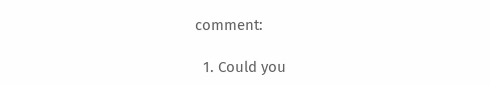comment:

  1. Could you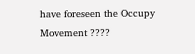have foreseen the Occupy Movement ????